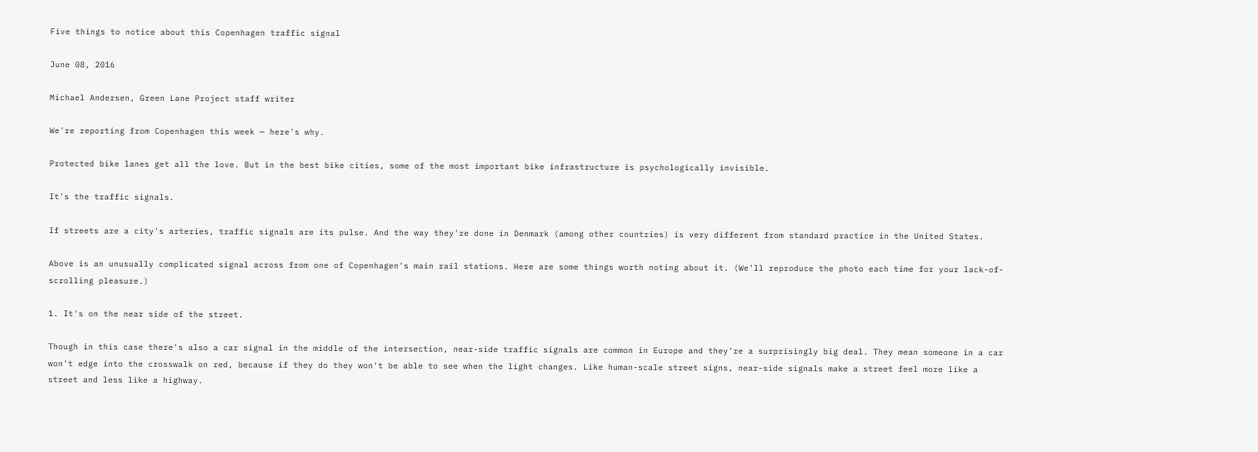Five things to notice about this Copenhagen traffic signal

June 08, 2016

Michael Andersen, Green Lane Project staff writer

We're reporting from Copenhagen this week — here's why.

Protected bike lanes get all the love. But in the best bike cities, some of the most important bike infrastructure is psychologically invisible.

It's the traffic signals.

If streets are a city's arteries, traffic signals are its pulse. And the way they're done in Denmark (among other countries) is very different from standard practice in the United States.

Above is an unusually complicated signal across from one of Copenhagen's main rail stations. Here are some things worth noting about it. (We'll reproduce the photo each time for your lack-of-scrolling pleasure.)

1. It's on the near side of the street.

Though in this case there's also a car signal in the middle of the intersection, near-side traffic signals are common in Europe and they're a surprisingly big deal. They mean someone in a car won't edge into the crosswalk on red, because if they do they won't be able to see when the light changes. Like human-scale street signs, near-side signals make a street feel more like a street and less like a highway.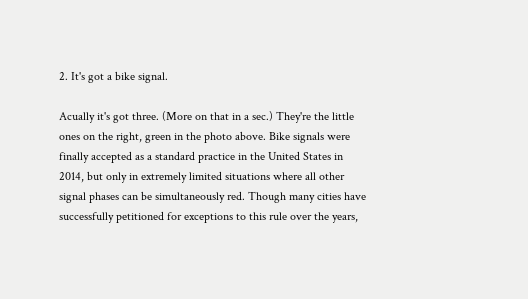2. It's got a bike signal.

Acually it's got three. (More on that in a sec.) They're the little ones on the right, green in the photo above. Bike signals were finally accepted as a standard practice in the United States in 2014, but only in extremely limited situations where all other signal phases can be simultaneously red. Though many cities have successfully petitioned for exceptions to this rule over the years,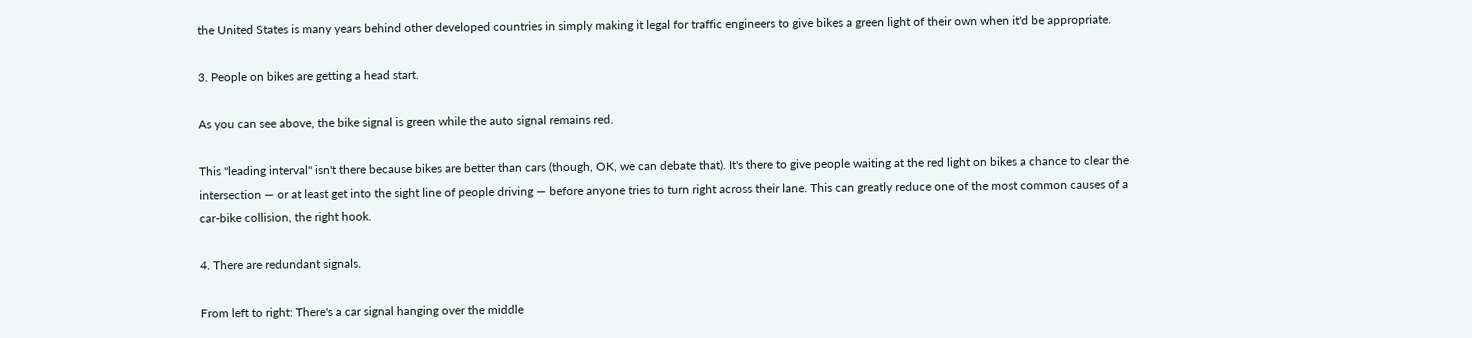the United States is many years behind other developed countries in simply making it legal for traffic engineers to give bikes a green light of their own when it'd be appropriate.

3. People on bikes are getting a head start.

As you can see above, the bike signal is green while the auto signal remains red.

This "leading interval" isn't there because bikes are better than cars (though, OK, we can debate that). It's there to give people waiting at the red light on bikes a chance to clear the intersection — or at least get into the sight line of people driving — before anyone tries to turn right across their lane. This can greatly reduce one of the most common causes of a car-bike collision, the right hook.

4. There are redundant signals.

From left to right: There's a car signal hanging over the middle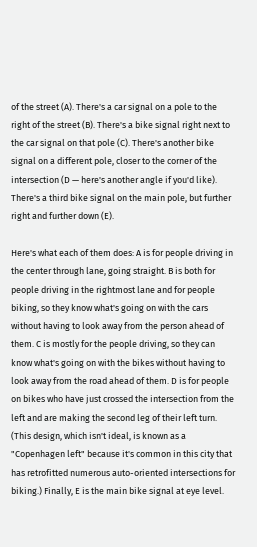of the street (A). There's a car signal on a pole to the right of the street (B). There's a bike signal right next to the car signal on that pole (C). There's another bike signal on a different pole, closer to the corner of the intersection (D — here's another angle if you'd like). There's a third bike signal on the main pole, but further right and further down (E).

Here's what each of them does: A is for people driving in the center through lane, going straight. B is both for people driving in the rightmost lane and for people biking, so they know what's going on with the cars without having to look away from the person ahead of them. C is mostly for the people driving, so they can know what's going on with the bikes without having to look away from the road ahead of them. D is for people on bikes who have just crossed the intersection from the left and are making the second leg of their left turn. (This design, which isn't ideal, is known as a "Copenhagen left" because it's common in this city that has retrofitted numerous auto-oriented intersections for biking.) Finally, E is the main bike signal at eye level.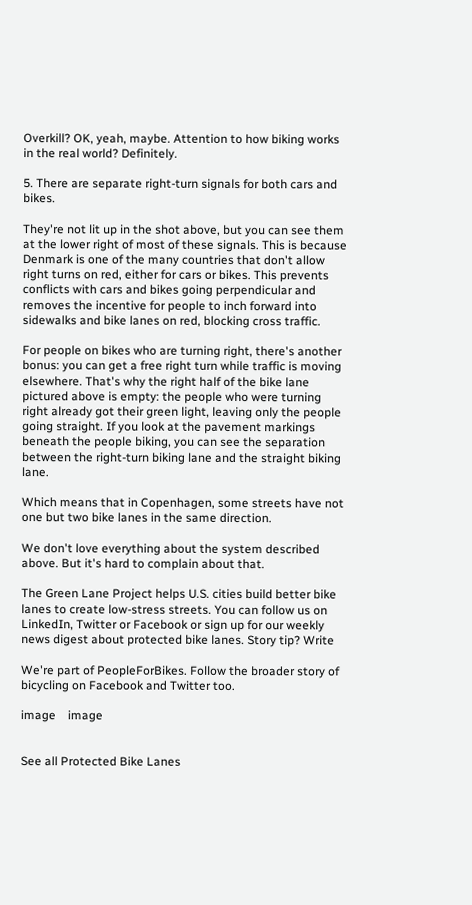Overkill? OK, yeah, maybe. Attention to how biking works in the real world? Definitely.

5. There are separate right-turn signals for both cars and bikes.

They're not lit up in the shot above, but you can see them at the lower right of most of these signals. This is because Denmark is one of the many countries that don't allow right turns on red, either for cars or bikes. This prevents conflicts with cars and bikes going perpendicular and removes the incentive for people to inch forward into sidewalks and bike lanes on red, blocking cross traffic.

For people on bikes who are turning right, there's another bonus: you can get a free right turn while traffic is moving elsewhere. That's why the right half of the bike lane pictured above is empty: the people who were turning right already got their green light, leaving only the people going straight. If you look at the pavement markings beneath the people biking, you can see the separation between the right-turn biking lane and the straight biking lane.

Which means that in Copenhagen, some streets have not one but two bike lanes in the same direction.

We don't love everything about the system described above. But it's hard to complain about that.

The Green Lane Project helps U.S. cities build better bike lanes to create low-stress streets. You can follow us on LinkedIn, Twitter or Facebook or sign up for our weekly news digest about protected bike lanes. Story tip? Write

We're part of PeopleForBikes. Follow the broader story of bicycling on Facebook and Twitter too.

image    image


See all Protected Bike Lanes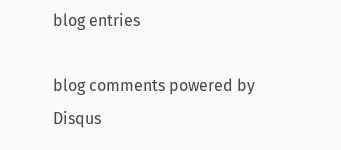blog entries

blog comments powered by Disqus